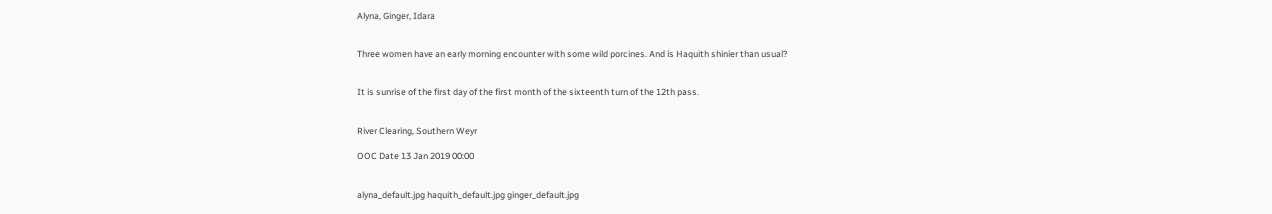Alyna, Ginger, Idara


Three women have an early morning encounter with some wild porcines. And is Haquith shinier than usual?


It is sunrise of the first day of the first month of the sixteenth turn of the 12th pass.


River Clearing, Southern Weyr

OOC Date 13 Jan 2019 00:00


alyna_default.jpg haquith_default.jpg ginger_default.jpg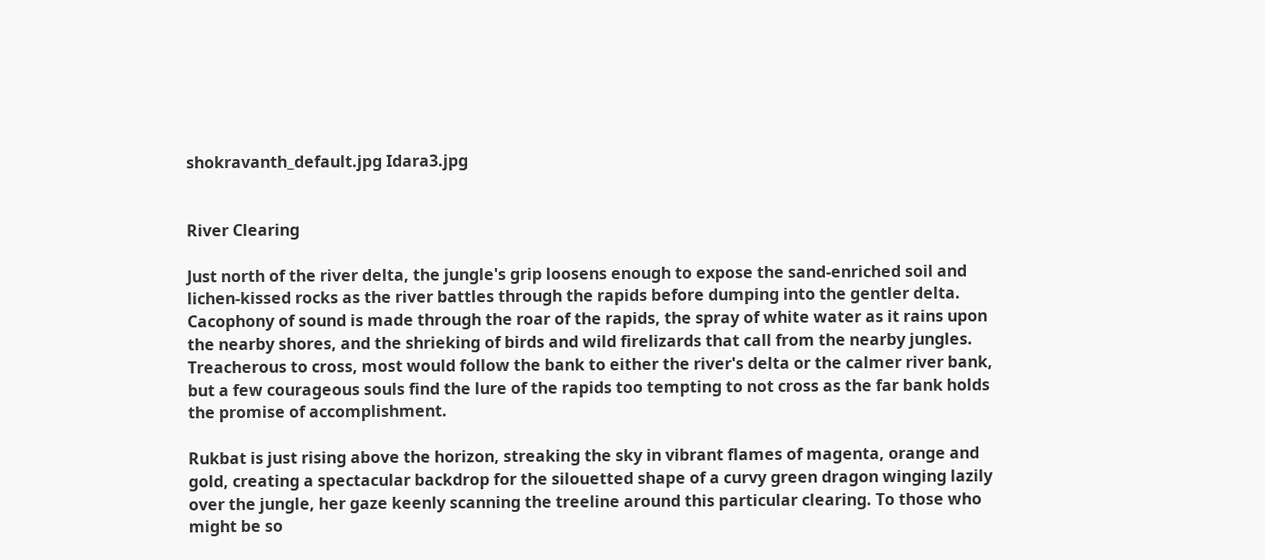shokravanth_default.jpg Idara3.jpg


River Clearing

Just north of the river delta, the jungle's grip loosens enough to expose the sand-enriched soil and lichen-kissed rocks as the river battles through the rapids before dumping into the gentler delta. Cacophony of sound is made through the roar of the rapids, the spray of white water as it rains upon the nearby shores, and the shrieking of birds and wild firelizards that call from the nearby jungles. Treacherous to cross, most would follow the bank to either the river's delta or the calmer river bank, but a few courageous souls find the lure of the rapids too tempting to not cross as the far bank holds the promise of accomplishment.

Rukbat is just rising above the horizon, streaking the sky in vibrant flames of magenta, orange and gold, creating a spectacular backdrop for the silouetted shape of a curvy green dragon winging lazily over the jungle, her gaze keenly scanning the treeline around this particular clearing. To those who might be so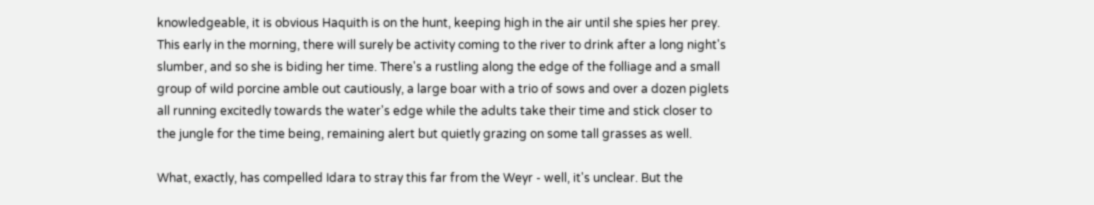knowledgeable, it is obvious Haquith is on the hunt, keeping high in the air until she spies her prey. This early in the morning, there will surely be activity coming to the river to drink after a long night's slumber, and so she is biding her time. There's a rustling along the edge of the folliage and a small group of wild porcine amble out cautiously, a large boar with a trio of sows and over a dozen piglets all running excitedly towards the water's edge while the adults take their time and stick closer to the jungle for the time being, remaining alert but quietly grazing on some tall grasses as well.

What, exactly, has compelled Idara to stray this far from the Weyr - well, it's unclear. But the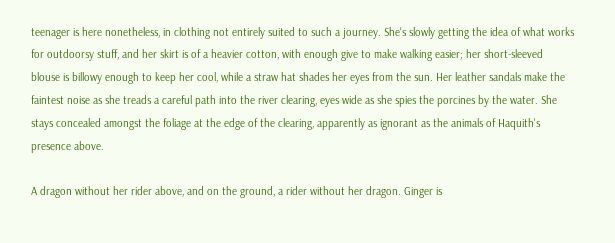teenager is here nonetheless, in clothing not entirely suited to such a journey. She's slowly getting the idea of what works for outdoorsy stuff, and her skirt is of a heavier cotton, with enough give to make walking easier; her short-sleeved blouse is billowy enough to keep her cool, while a straw hat shades her eyes from the sun. Her leather sandals make the faintest noise as she treads a careful path into the river clearing, eyes wide as she spies the porcines by the water. She stays concealed amongst the foliage at the edge of the clearing, apparently as ignorant as the animals of Haquith's presence above.

A dragon without her rider above, and on the ground, a rider without her dragon. Ginger is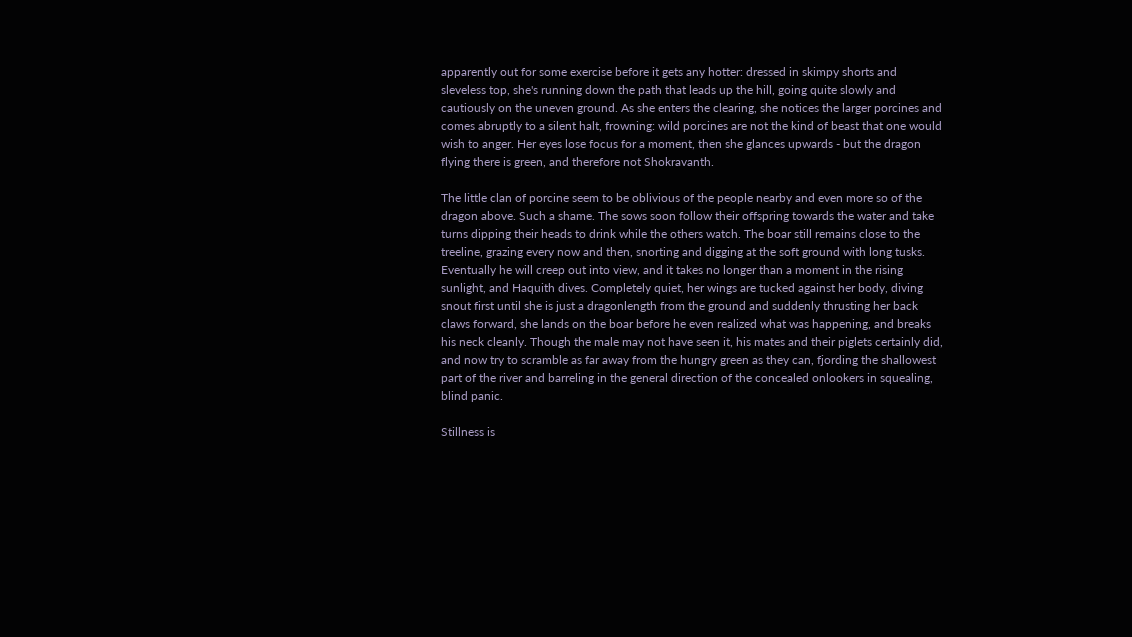apparently out for some exercise before it gets any hotter: dressed in skimpy shorts and sleveless top, she's running down the path that leads up the hill, going quite slowly and cautiously on the uneven ground. As she enters the clearing, she notices the larger porcines and comes abruptly to a silent halt, frowning: wild porcines are not the kind of beast that one would wish to anger. Her eyes lose focus for a moment, then she glances upwards - but the dragon flying there is green, and therefore not Shokravanth.

The little clan of porcine seem to be oblivious of the people nearby and even more so of the dragon above. Such a shame. The sows soon follow their offspring towards the water and take turns dipping their heads to drink while the others watch. The boar still remains close to the treeline, grazing every now and then, snorting and digging at the soft ground with long tusks. Eventually he will creep out into view, and it takes no longer than a moment in the rising sunlight, and Haquith dives. Completely quiet, her wings are tucked against her body, diving snout first until she is just a dragonlength from the ground and suddenly thrusting her back claws forward, she lands on the boar before he even realized what was happening, and breaks his neck cleanly. Though the male may not have seen it, his mates and their piglets certainly did, and now try to scramble as far away from the hungry green as they can, fjording the shallowest part of the river and barreling in the general direction of the concealed onlookers in squealing, blind panic.

Stillness is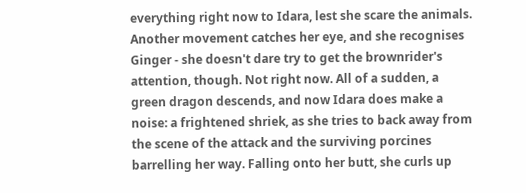everything right now to Idara, lest she scare the animals. Another movement catches her eye, and she recognises Ginger - she doesn't dare try to get the brownrider's attention, though. Not right now. All of a sudden, a green dragon descends, and now Idara does make a noise: a frightened shriek, as she tries to back away from the scene of the attack and the surviving porcines barrelling her way. Falling onto her butt, she curls up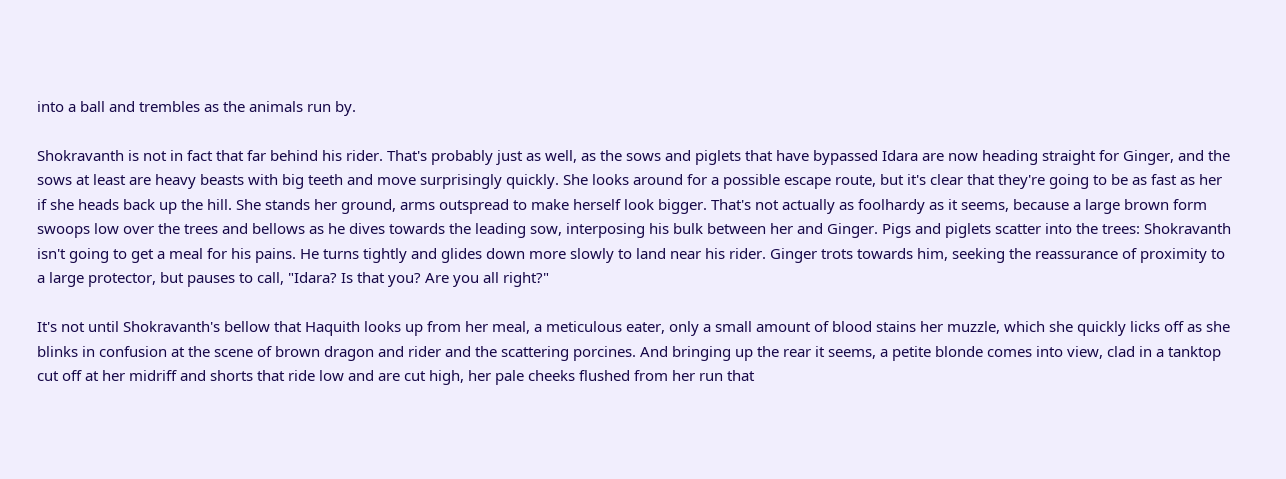into a ball and trembles as the animals run by.

Shokravanth is not in fact that far behind his rider. That's probably just as well, as the sows and piglets that have bypassed Idara are now heading straight for Ginger, and the sows at least are heavy beasts with big teeth and move surprisingly quickly. She looks around for a possible escape route, but it's clear that they're going to be as fast as her if she heads back up the hill. She stands her ground, arms outspread to make herself look bigger. That's not actually as foolhardy as it seems, because a large brown form swoops low over the trees and bellows as he dives towards the leading sow, interposing his bulk between her and Ginger. Pigs and piglets scatter into the trees: Shokravanth isn't going to get a meal for his pains. He turns tightly and glides down more slowly to land near his rider. Ginger trots towards him, seeking the reassurance of proximity to a large protector, but pauses to call, "Idara? Is that you? Are you all right?"

It's not until Shokravanth's bellow that Haquith looks up from her meal, a meticulous eater, only a small amount of blood stains her muzzle, which she quickly licks off as she blinks in confusion at the scene of brown dragon and rider and the scattering porcines. And bringing up the rear it seems, a petite blonde comes into view, clad in a tanktop cut off at her midriff and shorts that ride low and are cut high, her pale cheeks flushed from her run that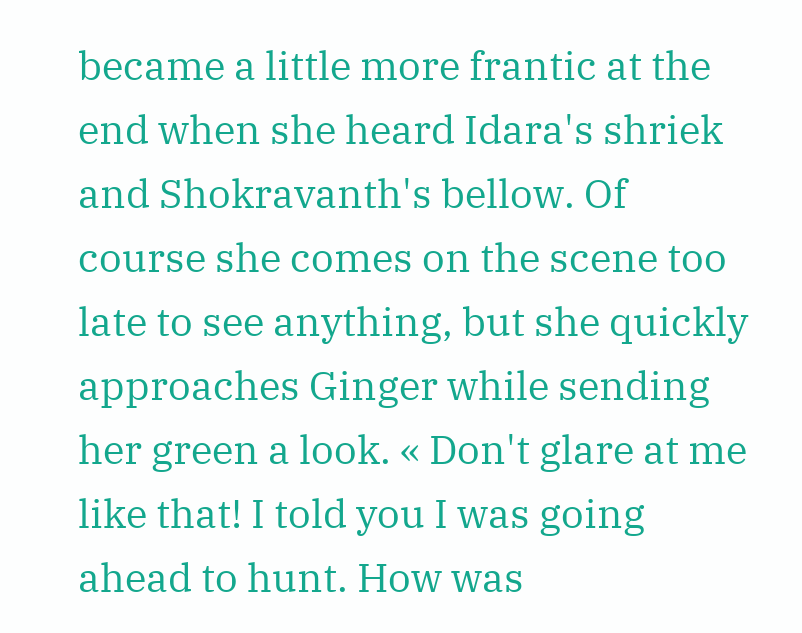became a little more frantic at the end when she heard Idara's shriek and Shokravanth's bellow. Of course she comes on the scene too late to see anything, but she quickly approaches Ginger while sending her green a look. « Don't glare at me like that! I told you I was going ahead to hunt. How was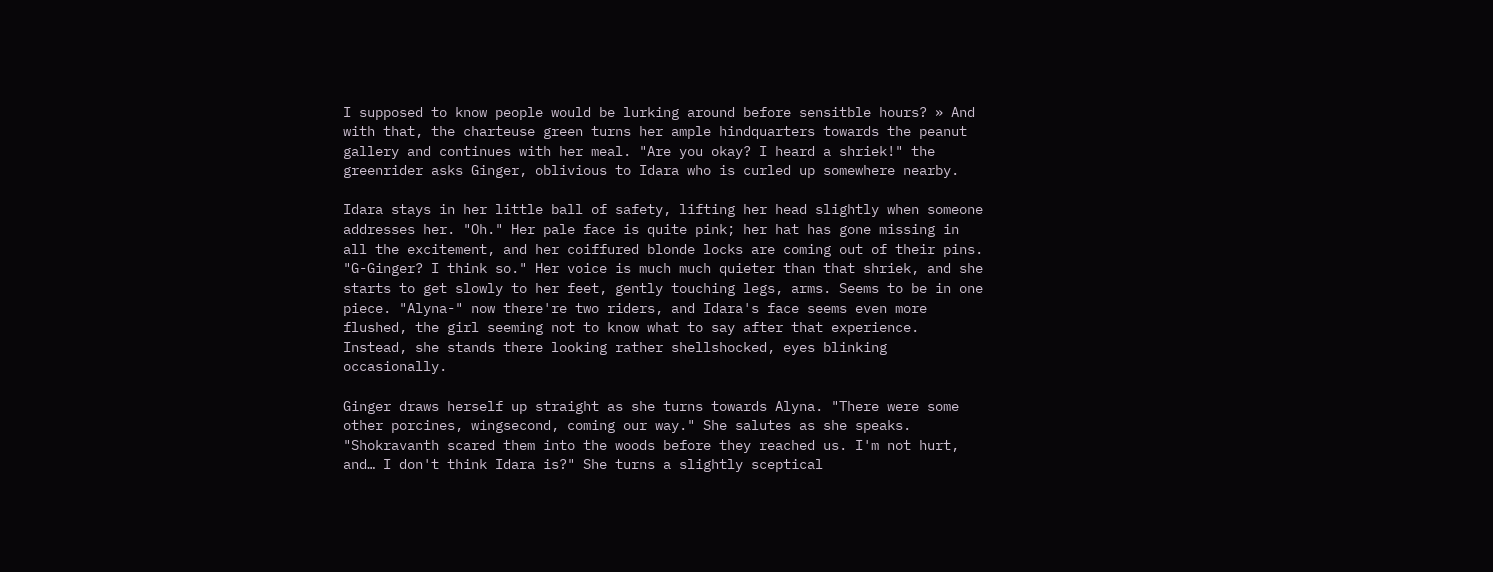I supposed to know people would be lurking around before sensitble hours? » And with that, the charteuse green turns her ample hindquarters towards the peanut gallery and continues with her meal. "Are you okay? I heard a shriek!" the greenrider asks Ginger, oblivious to Idara who is curled up somewhere nearby.

Idara stays in her little ball of safety, lifting her head slightly when someone addresses her. "Oh." Her pale face is quite pink; her hat has gone missing in all the excitement, and her coiffured blonde locks are coming out of their pins. "G-Ginger? I think so." Her voice is much much quieter than that shriek, and she starts to get slowly to her feet, gently touching legs, arms. Seems to be in one piece. "Alyna-" now there're two riders, and Idara's face seems even more flushed, the girl seeming not to know what to say after that experience. Instead, she stands there looking rather shellshocked, eyes blinking occasionally.

Ginger draws herself up straight as she turns towards Alyna. "There were some other porcines, wingsecond, coming our way." She salutes as she speaks. "Shokravanth scared them into the woods before they reached us. I'm not hurt, and… I don't think Idara is?" She turns a slightly sceptical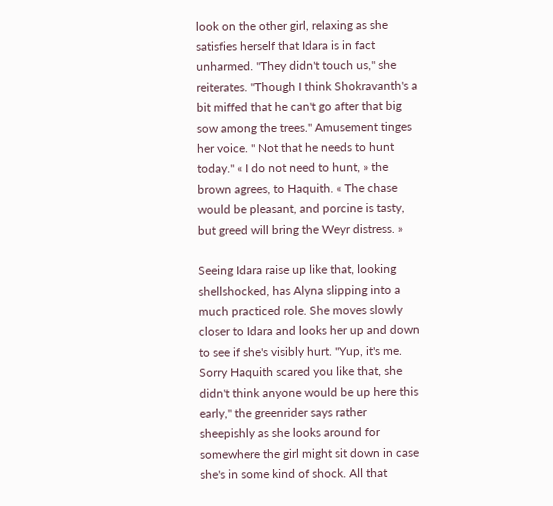look on the other girl, relaxing as she satisfies herself that Idara is in fact unharmed. "They didn't touch us," she reiterates. "Though I think Shokravanth's a bit miffed that he can't go after that big sow among the trees." Amusement tinges her voice. " Not that he needs to hunt today." « I do not need to hunt, » the brown agrees, to Haquith. « The chase would be pleasant, and porcine is tasty, but greed will bring the Weyr distress. »

Seeing Idara raise up like that, looking shellshocked, has Alyna slipping into a much practiced role. She moves slowly closer to Idara and looks her up and down to see if she's visibly hurt. "Yup, it's me. Sorry Haquith scared you like that, she didn't think anyone would be up here this early," the greenrider says rather sheepishly as she looks around for somewhere the girl might sit down in case she's in some kind of shock. All that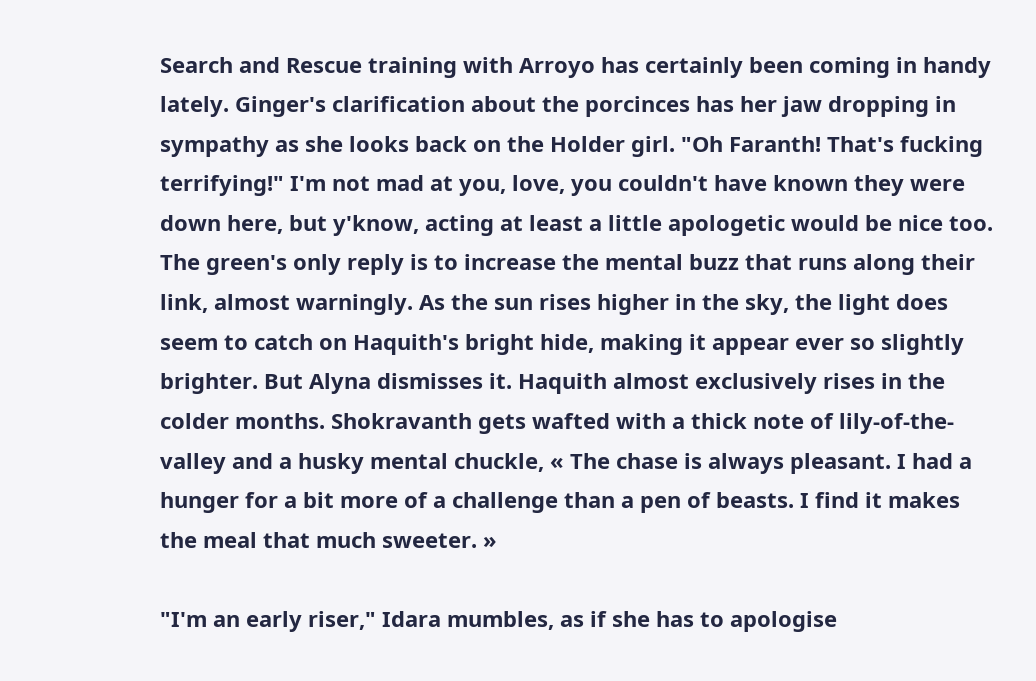Search and Rescue training with Arroyo has certainly been coming in handy lately. Ginger's clarification about the porcinces has her jaw dropping in sympathy as she looks back on the Holder girl. "Oh Faranth! That's fucking terrifying!" I'm not mad at you, love, you couldn't have known they were down here, but y'know, acting at least a little apologetic would be nice too. The green's only reply is to increase the mental buzz that runs along their link, almost warningly. As the sun rises higher in the sky, the light does seem to catch on Haquith's bright hide, making it appear ever so slightly brighter. But Alyna dismisses it. Haquith almost exclusively rises in the colder months. Shokravanth gets wafted with a thick note of lily-of-the-valley and a husky mental chuckle, « The chase is always pleasant. I had a hunger for a bit more of a challenge than a pen of beasts. I find it makes the meal that much sweeter. »

"I'm an early riser," Idara mumbles, as if she has to apologise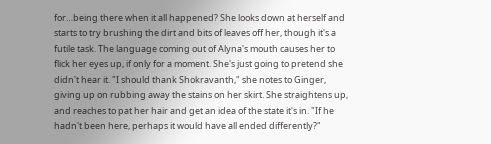for…being there when it all happened? She looks down at herself and starts to try brushing the dirt and bits of leaves off her, though it's a futile task. The language coming out of Alyna's mouth causes her to flick her eyes up, if only for a moment. She's just going to pretend she didn't hear it. "I should thank Shokravanth," she notes to Ginger, giving up on rubbing away the stains on her skirt. She straightens up, and reaches to pat her hair and get an idea of the state it's in. "If he hadn't been here, perhaps it would have all ended differently?"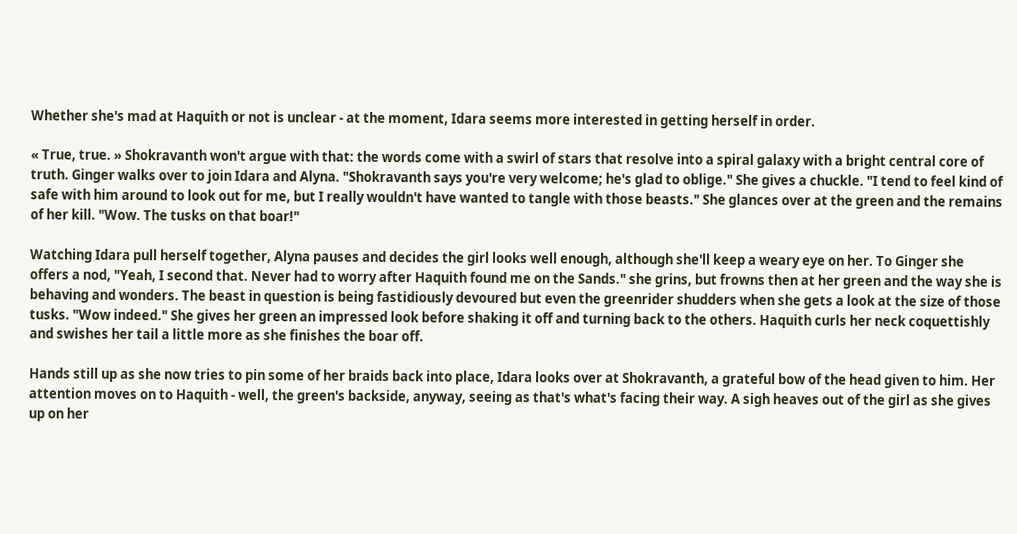Whether she's mad at Haquith or not is unclear - at the moment, Idara seems more interested in getting herself in order.

« True, true. » Shokravanth won't argue with that: the words come with a swirl of stars that resolve into a spiral galaxy with a bright central core of truth. Ginger walks over to join Idara and Alyna. "Shokravanth says you're very welcome; he's glad to oblige." She gives a chuckle. "I tend to feel kind of safe with him around to look out for me, but I really wouldn't have wanted to tangle with those beasts." She glances over at the green and the remains of her kill. "Wow. The tusks on that boar!"

Watching Idara pull herself together, Alyna pauses and decides the girl looks well enough, although she'll keep a weary eye on her. To Ginger she offers a nod, "Yeah, I second that. Never had to worry after Haquith found me on the Sands." she grins, but frowns then at her green and the way she is behaving and wonders. The beast in question is being fastidiously devoured but even the greenrider shudders when she gets a look at the size of those tusks. "Wow indeed." She gives her green an impressed look before shaking it off and turning back to the others. Haquith curls her neck coquettishly and swishes her tail a little more as she finishes the boar off.

Hands still up as she now tries to pin some of her braids back into place, Idara looks over at Shokravanth, a grateful bow of the head given to him. Her attention moves on to Haquith - well, the green's backside, anyway, seeing as that's what's facing their way. A sigh heaves out of the girl as she gives up on her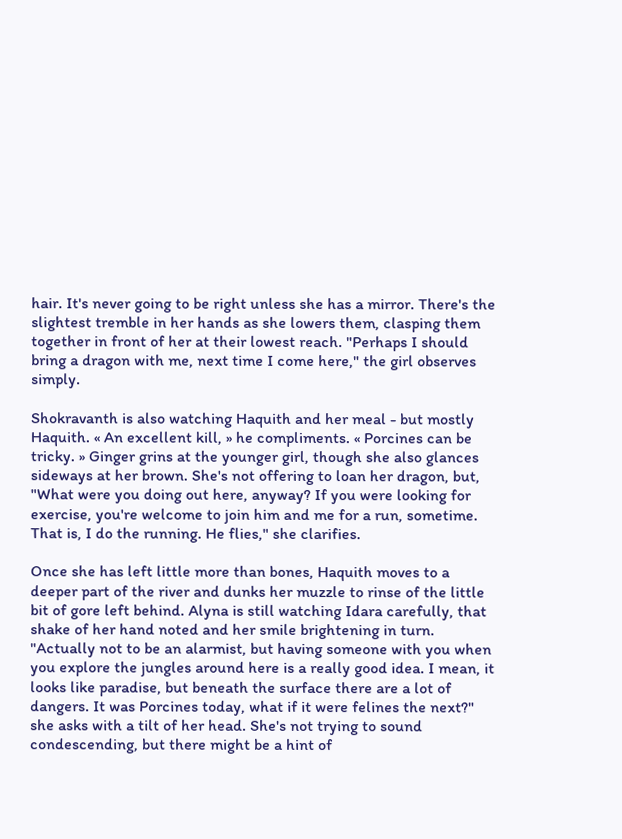hair. It's never going to be right unless she has a mirror. There's the slightest tremble in her hands as she lowers them, clasping them together in front of her at their lowest reach. "Perhaps I should bring a dragon with me, next time I come here," the girl observes simply.

Shokravanth is also watching Haquith and her meal - but mostly Haquith. « An excellent kill, » he compliments. « Porcines can be tricky. » Ginger grins at the younger girl, though she also glances sideways at her brown. She's not offering to loan her dragon, but, "What were you doing out here, anyway? If you were looking for exercise, you're welcome to join him and me for a run, sometime. That is, I do the running. He flies," she clarifies.

Once she has left little more than bones, Haquith moves to a deeper part of the river and dunks her muzzle to rinse of the little bit of gore left behind. Alyna is still watching Idara carefully, that shake of her hand noted and her smile brightening in turn. "Actually not to be an alarmist, but having someone with you when you explore the jungles around here is a really good idea. I mean, it looks like paradise, but beneath the surface there are a lot of dangers. It was Porcines today, what if it were felines the next?" she asks with a tilt of her head. She's not trying to sound condescending, but there might be a hint of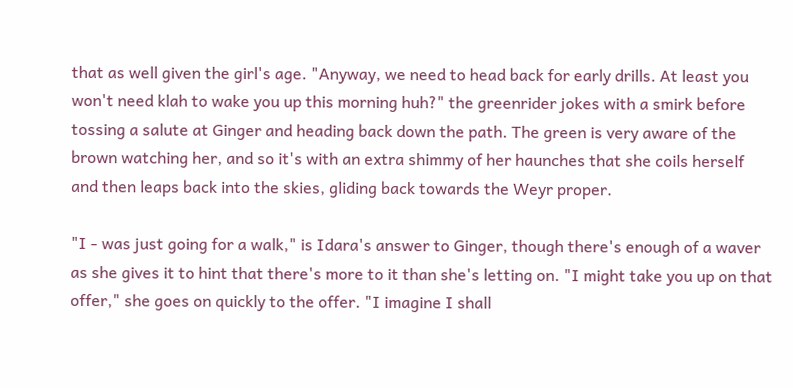that as well given the girl's age. "Anyway, we need to head back for early drills. At least you won't need klah to wake you up this morning huh?" the greenrider jokes with a smirk before tossing a salute at Ginger and heading back down the path. The green is very aware of the brown watching her, and so it's with an extra shimmy of her haunches that she coils herself and then leaps back into the skies, gliding back towards the Weyr proper.

"I - was just going for a walk," is Idara's answer to Ginger, though there's enough of a waver as she gives it to hint that there's more to it than she's letting on. "I might take you up on that offer," she goes on quickly to the offer. "I imagine I shall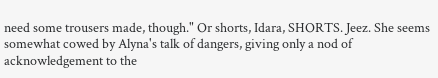need some trousers made, though." Or shorts, Idara, SHORTS. Jeez. She seems somewhat cowed by Alyna's talk of dangers, giving only a nod of acknowledgement to the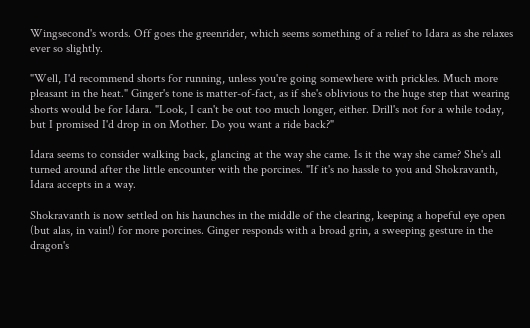Wingsecond's words. Off goes the greenrider, which seems something of a relief to Idara as she relaxes ever so slightly.

"Well, I'd recommend shorts for running, unless you're going somewhere with prickles. Much more pleasant in the heat." Ginger's tone is matter-of-fact, as if she's oblivious to the huge step that wearing shorts would be for Idara. "Look, I can't be out too much longer, either. Drill's not for a while today, but I promised I'd drop in on Mother. Do you want a ride back?"

Idara seems to consider walking back, glancing at the way she came. Is it the way she came? She's all turned around after the little encounter with the porcines. "If it's no hassle to you and Shokravanth, Idara accepts in a way.

Shokravanth is now settled on his haunches in the middle of the clearing, keeping a hopeful eye open (but alas, in vain!) for more porcines. Ginger responds with a broad grin, a sweeping gesture in the dragon's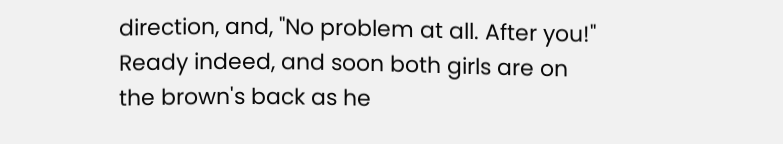direction, and, "No problem at all. After you!" Ready indeed, and soon both girls are on the brown's back as he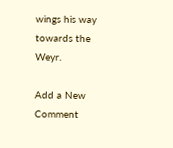wings his way towards the Weyr.

Add a New Comment